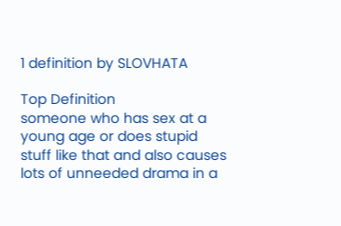1 definition by SLOVHATA

Top Definition
someone who has sex at a young age or does stupid stuff like that and also causes lots of unneeded drama in a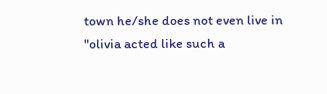town he/she does not even live in
"olivia acted like such a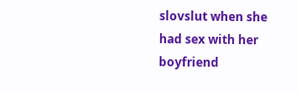slovslut when she had sex with her boyfriend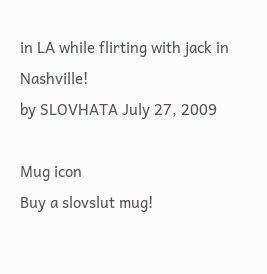in LA while flirting with jack in Nashville!
by SLOVHATA July 27, 2009

Mug icon
Buy a slovslut mug!